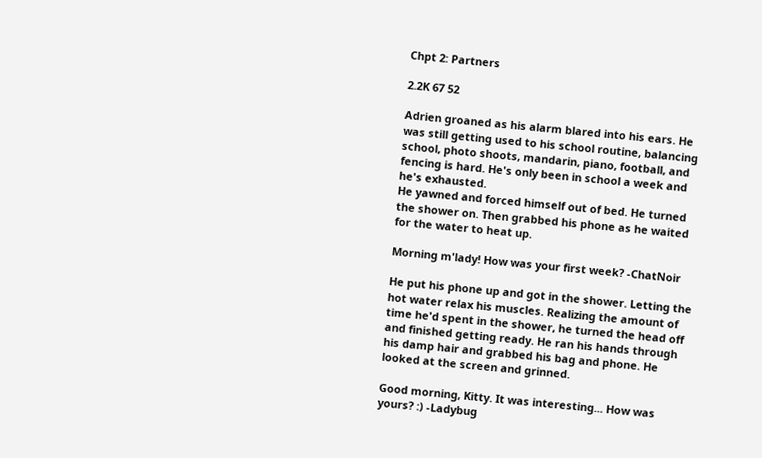Chpt 2: Partners

2.2K 67 52

Adrien groaned as his alarm blared into his ears. He was still getting used to his school routine, balancing school, photo shoots, mandarin, piano, football, and fencing is hard. He's only been in school a week and he's exhausted.
He yawned and forced himself out of bed. He turned the shower on. Then grabbed his phone as he waited for the water to heat up.

Morning m'lady! How was your first week? -ChatNoir

He put his phone up and got in the shower. Letting the hot water relax his muscles. Realizing the amount of time he'd spent in the shower, he turned the head off and finished getting ready. He ran his hands through his damp hair and grabbed his bag and phone. He looked at the screen and grinned.

Good morning, Kitty. It was interesting... How was yours? :) -Ladybug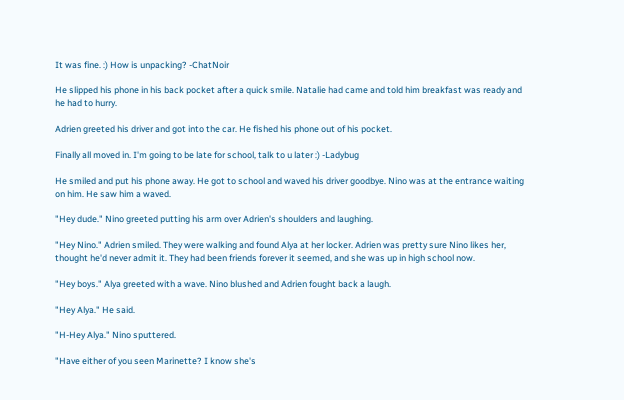It was fine. :) How is unpacking? -ChatNoir

He slipped his phone in his back pocket after a quick smile. Natalie had came and told him breakfast was ready and he had to hurry.

Adrien greeted his driver and got into the car. He fished his phone out of his pocket.

Finally all moved in. I'm going to be late for school, talk to u later :) -Ladybug

He smiled and put his phone away. He got to school and waved his driver goodbye. Nino was at the entrance waiting on him. He saw him a waved.

"Hey dude." Nino greeted putting his arm over Adrien's shoulders and laughing.

"Hey Nino." Adrien smiled. They were walking and found Alya at her locker. Adrien was pretty sure Nino likes her, thought he'd never admit it. They had been friends forever it seemed, and she was up in high school now.

"Hey boys." Alya greeted with a wave. Nino blushed and Adrien fought back a laugh.

"Hey Alya." He said.

"H-Hey Alya." Nino sputtered.

"Have either of you seen Marinette? I know she's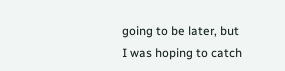going to be later, but I was hoping to catch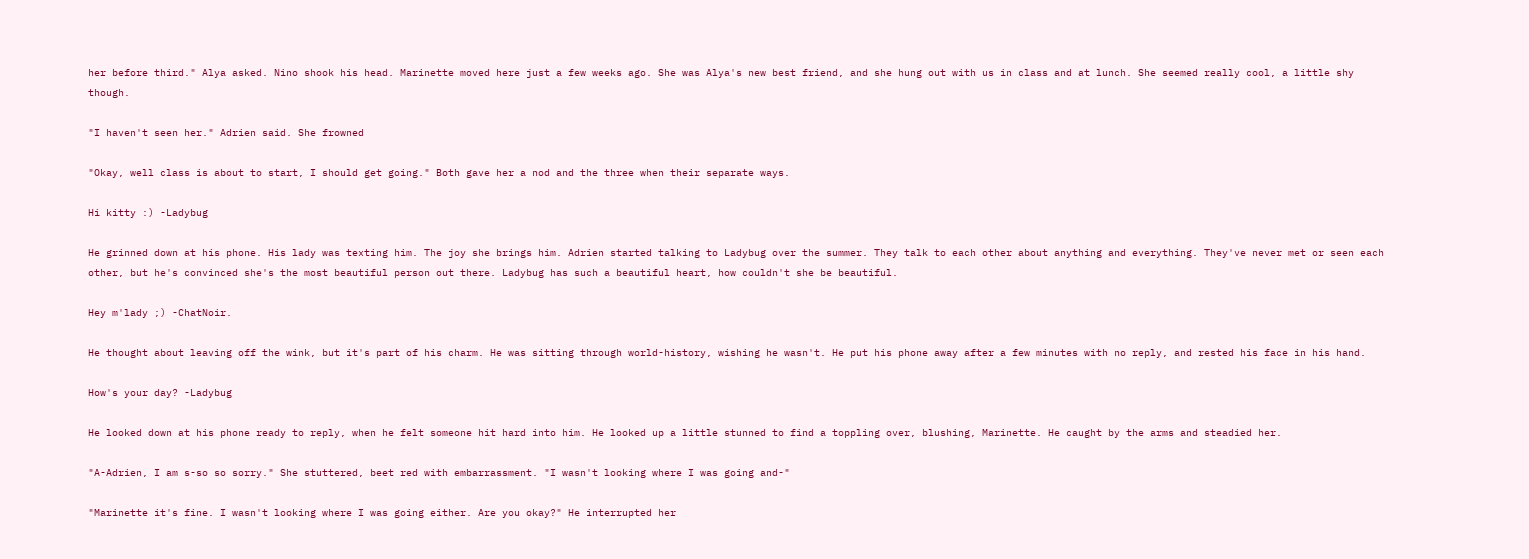her before third." Alya asked. Nino shook his head. Marinette moved here just a few weeks ago. She was Alya's new best friend, and she hung out with us in class and at lunch. She seemed really cool, a little shy though.

"I haven't seen her." Adrien said. She frowned

"Okay, well class is about to start, I should get going." Both gave her a nod and the three when their separate ways.

Hi kitty :) -Ladybug

He grinned down at his phone. His lady was texting him. The joy she brings him. Adrien started talking to Ladybug over the summer. They talk to each other about anything and everything. They've never met or seen each other, but he's convinced she's the most beautiful person out there. Ladybug has such a beautiful heart, how couldn't she be beautiful.

Hey m'lady ;) -ChatNoir.

He thought about leaving off the wink, but it's part of his charm. He was sitting through world-history, wishing he wasn't. He put his phone away after a few minutes with no reply, and rested his face in his hand.

How's your day? -Ladybug

He looked down at his phone ready to reply, when he felt someone hit hard into him. He looked up a little stunned to find a toppling over, blushing, Marinette. He caught by the arms and steadied her.

"A-Adrien, I am s-so so sorry." She stuttered, beet red with embarrassment. "I wasn't looking where I was going and-"

"Marinette it's fine. I wasn't looking where I was going either. Are you okay?" He interrupted her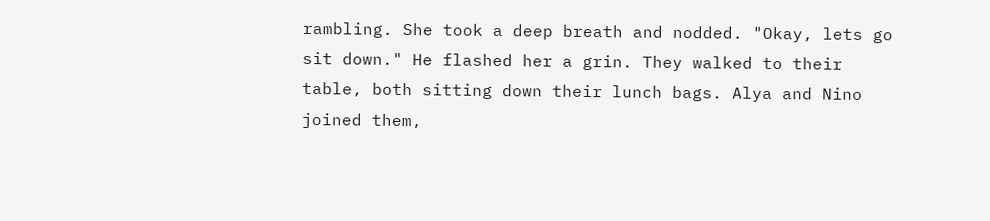rambling. She took a deep breath and nodded. "Okay, lets go sit down." He flashed her a grin. They walked to their table, both sitting down their lunch bags. Alya and Nino joined them,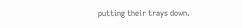putting their trays down.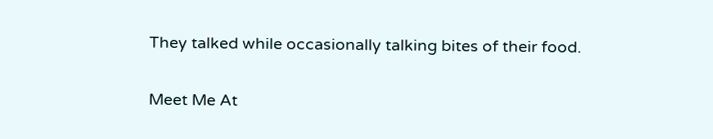They talked while occasionally talking bites of their food.

Meet Me At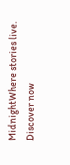MidnightWhere stories live. Discover now